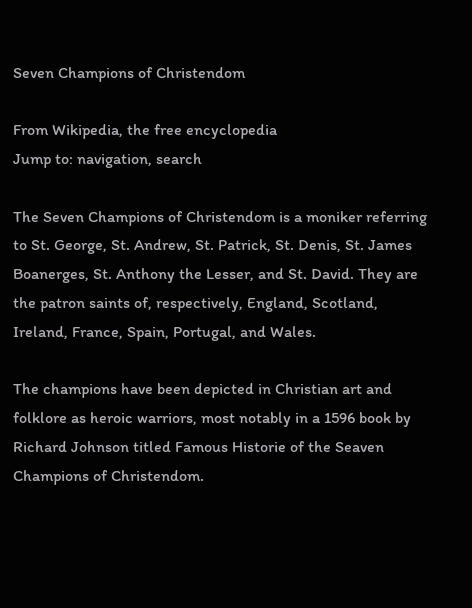Seven Champions of Christendom

From Wikipedia, the free encyclopedia
Jump to: navigation, search

The Seven Champions of Christendom is a moniker referring to St. George, St. Andrew, St. Patrick, St. Denis, St. James Boanerges, St. Anthony the Lesser, and St. David. They are the patron saints of, respectively, England, Scotland, Ireland, France, Spain, Portugal, and Wales.

The champions have been depicted in Christian art and folklore as heroic warriors, most notably in a 1596 book by Richard Johnson titled Famous Historie of the Seaven Champions of Christendom.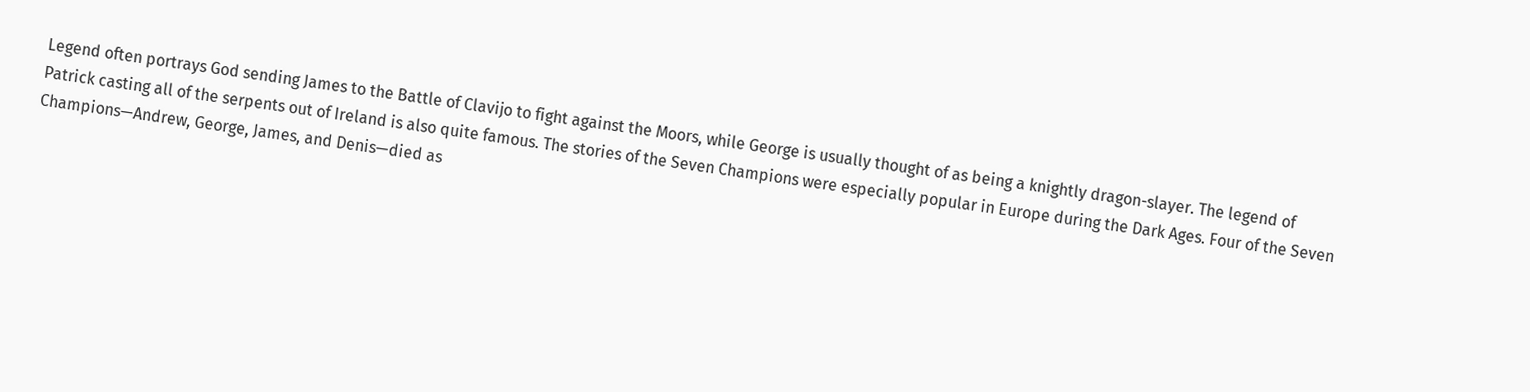Legend often portrays God sending James to the Battle of Clavijo to fight against the Moors, while George is usually thought of as being a knightly dragon-slayer. The legend of Patrick casting all of the serpents out of Ireland is also quite famous. The stories of the Seven Champions were especially popular in Europe during the Dark Ages. Four of the Seven Champions—Andrew, George, James, and Denis—died as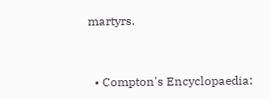martyrs.


  • Compton's Encyclopaedia: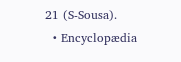21 (S-Sousa).
  • Encyclopædia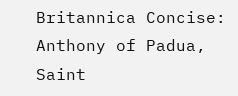Britannica Concise: Anthony of Padua, Saint